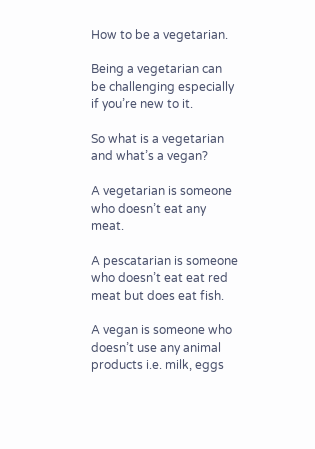How to be a vegetarian.

Being a vegetarian can be challenging especially if you’re new to it.

So what is a vegetarian and what’s a vegan?

A vegetarian is someone who doesn’t eat any meat.

A pescatarian is someone who doesn’t eat eat red meat but does eat fish.

A vegan is someone who doesn’t use any animal products i.e. milk, eggs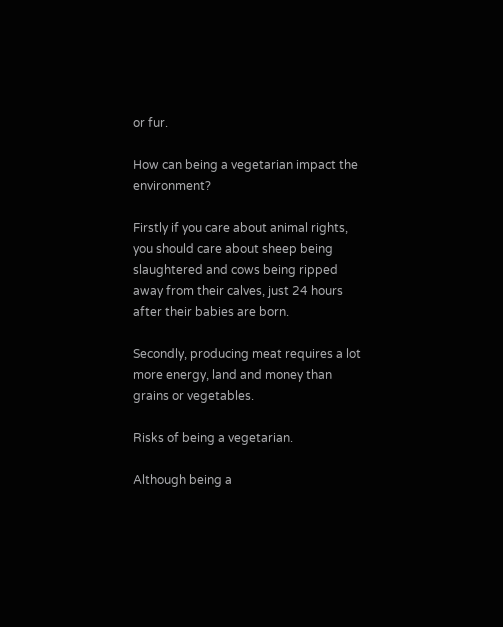or fur.

How can being a vegetarian impact the environment?

Firstly if you care about animal rights, you should care about sheep being slaughtered and cows being ripped away from their calves, just 24 hours after their babies are born.

Secondly, producing meat requires a lot more energy, land and money than grains or vegetables.

Risks of being a vegetarian.

Although being a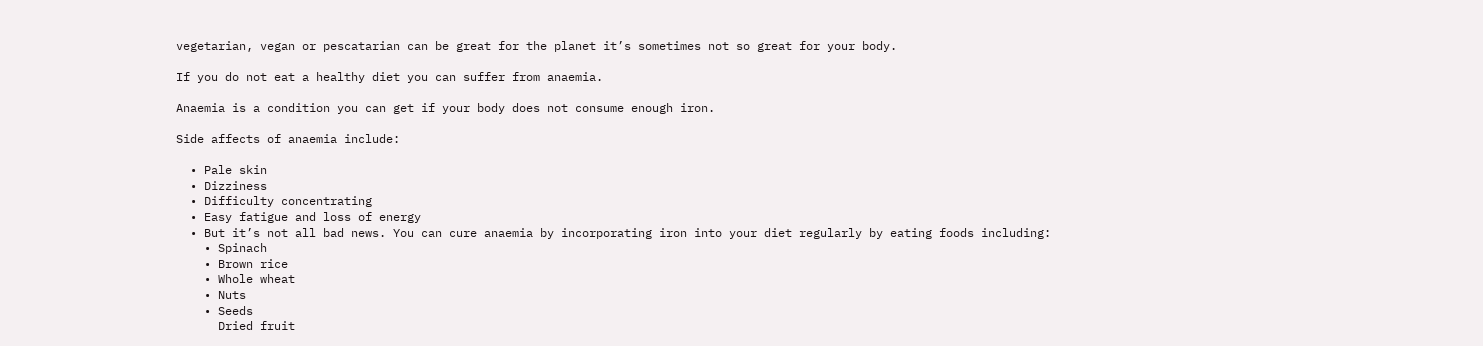vegetarian, vegan or pescatarian can be great for the planet it’s sometimes not so great for your body.

If you do not eat a healthy diet you can suffer from anaemia.

Anaemia is a condition you can get if your body does not consume enough iron.

Side affects of anaemia include:

  • Pale skin
  • Dizziness
  • Difficulty concentrating
  • Easy fatigue and loss of energy
  • But it’s not all bad news. You can cure anaemia by incorporating iron into your diet regularly by eating foods including:
    • Spinach
    • Brown rice
    • Whole wheat
    • Nuts
    • Seeds
      Dried fruit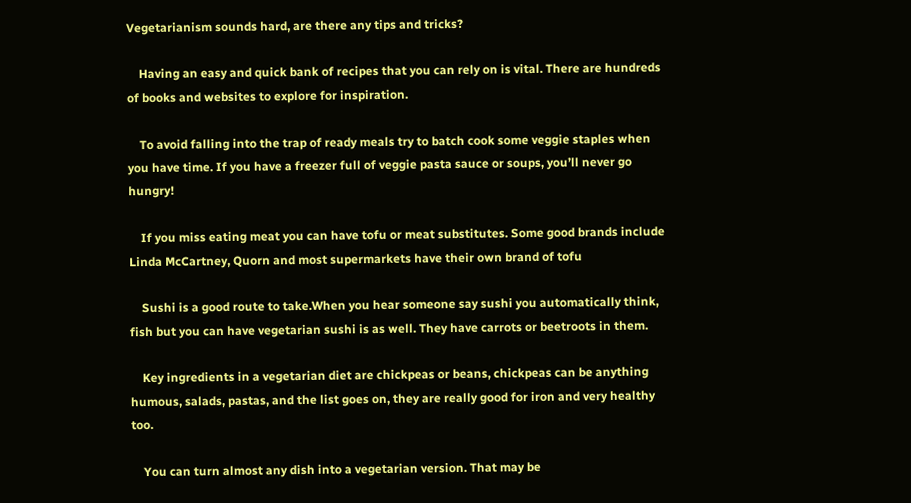Vegetarianism sounds hard, are there any tips and tricks?

    Having an easy and quick bank of recipes that you can rely on is vital. There are hundreds of books and websites to explore for inspiration.

    To avoid falling into the trap of ready meals try to batch cook some veggie staples when you have time. If you have a freezer full of veggie pasta sauce or soups, you’ll never go hungry!

    If you miss eating meat you can have tofu or meat substitutes. Some good brands include Linda McCartney, Quorn and most supermarkets have their own brand of tofu

    Sushi is a good route to take.When you hear someone say sushi you automatically think, fish but you can have vegetarian sushi is as well. They have carrots or beetroots in them.

    Key ingredients in a vegetarian diet are chickpeas or beans, chickpeas can be anything humous, salads, pastas, and the list goes on, they are really good for iron and very healthy too.

    You can turn almost any dish into a vegetarian version. That may be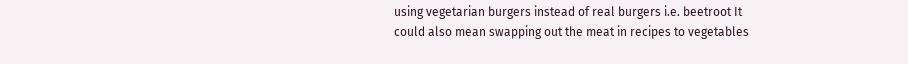using vegetarian burgers instead of real burgers i.e. beetroot It could also mean swapping out the meat in recipes to vegetables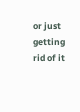or just getting rid of it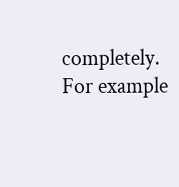completely. For example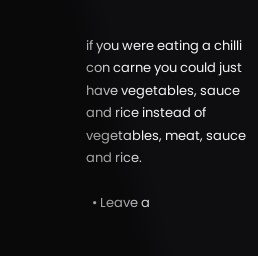if you were eating a chilli con carne you could just have vegetables, sauce and rice instead of vegetables, meat, sauce and rice.

  • Leave a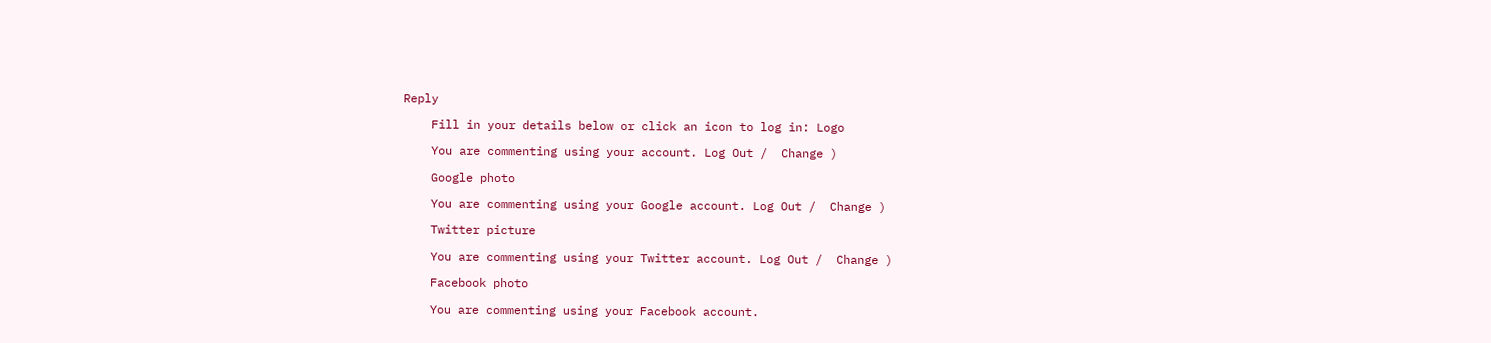Reply

    Fill in your details below or click an icon to log in: Logo

    You are commenting using your account. Log Out /  Change )

    Google photo

    You are commenting using your Google account. Log Out /  Change )

    Twitter picture

    You are commenting using your Twitter account. Log Out /  Change )

    Facebook photo

    You are commenting using your Facebook account.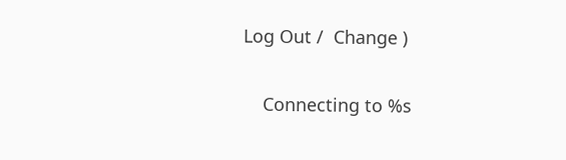Log Out /  Change )

    Connecting to %s